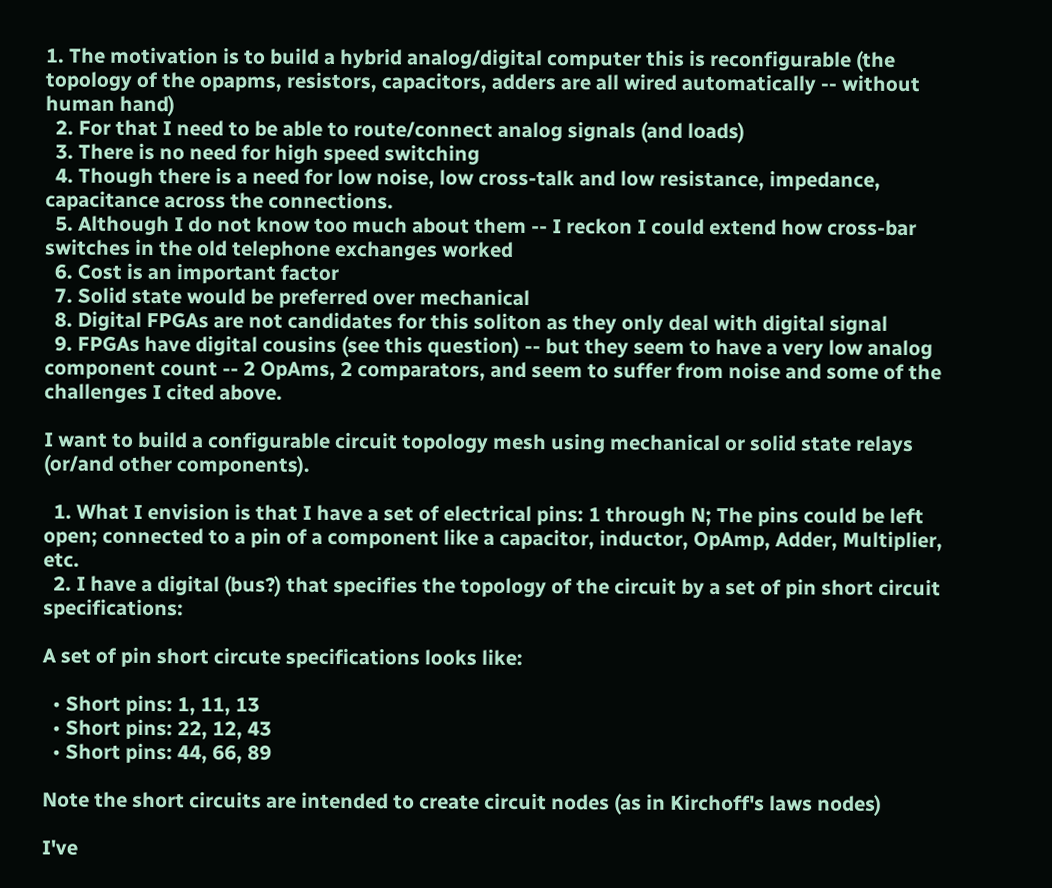1. The motivation is to build a hybrid analog/digital computer this is reconfigurable (the topology of the opapms, resistors, capacitors, adders are all wired automatically -- without human hand)
  2. For that I need to be able to route/connect analog signals (and loads)
  3. There is no need for high speed switching
  4. Though there is a need for low noise, low cross-talk and low resistance, impedance, capacitance across the connections.
  5. Although I do not know too much about them -- I reckon I could extend how cross-bar switches in the old telephone exchanges worked
  6. Cost is an important factor
  7. Solid state would be preferred over mechanical
  8. Digital FPGAs are not candidates for this soliton as they only deal with digital signal
  9. FPGAs have digital cousins (see this question) -- but they seem to have a very low analog component count -- 2 OpAms, 2 comparators, and seem to suffer from noise and some of the challenges I cited above.

I want to build a configurable circuit topology mesh using mechanical or solid state relays (or/and other components).

  1. What I envision is that I have a set of electrical pins: 1 through N; The pins could be left open; connected to a pin of a component like a capacitor, inductor, OpAmp, Adder, Multiplier, etc.
  2. I have a digital (bus?) that specifies the topology of the circuit by a set of pin short circuit specifications:

A set of pin short circute specifications looks like:

  • Short pins: 1, 11, 13
  • Short pins: 22, 12, 43
  • Short pins: 44, 66, 89

Note the short circuits are intended to create circuit nodes (as in Kirchoff's laws nodes)

I've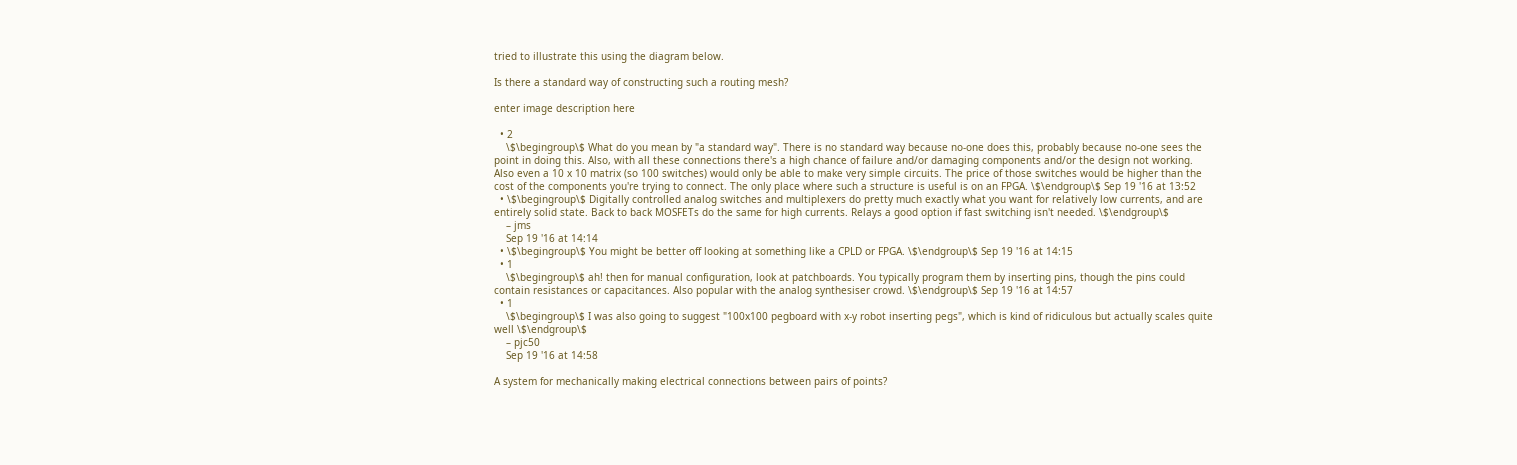tried to illustrate this using the diagram below.

Is there a standard way of constructing such a routing mesh?

enter image description here

  • 2
    \$\begingroup\$ What do you mean by "a standard way". There is no standard way because no-one does this, probably because no-one sees the point in doing this. Also, with all these connections there's a high chance of failure and/or damaging components and/or the design not working. Also even a 10 x 10 matrix (so 100 switches) would only be able to make very simple circuits. The price of those switches would be higher than the cost of the components you're trying to connect. The only place where such a structure is useful is on an FPGA. \$\endgroup\$ Sep 19 '16 at 13:52
  • \$\begingroup\$ Digitally controlled analog switches and multiplexers do pretty much exactly what you want for relatively low currents, and are entirely solid state. Back to back MOSFETs do the same for high currents. Relays a good option if fast switching isn't needed. \$\endgroup\$
    – jms
    Sep 19 '16 at 14:14
  • \$\begingroup\$ You might be better off looking at something like a CPLD or FPGA. \$\endgroup\$ Sep 19 '16 at 14:15
  • 1
    \$\begingroup\$ ah! then for manual configuration, look at patchboards. You typically program them by inserting pins, though the pins could contain resistances or capacitances. Also popular with the analog synthesiser crowd. \$\endgroup\$ Sep 19 '16 at 14:57
  • 1
    \$\begingroup\$ I was also going to suggest "100x100 pegboard with x-y robot inserting pegs", which is kind of ridiculous but actually scales quite well \$\endgroup\$
    – pjc50
    Sep 19 '16 at 14:58

A system for mechanically making electrical connections between pairs of points?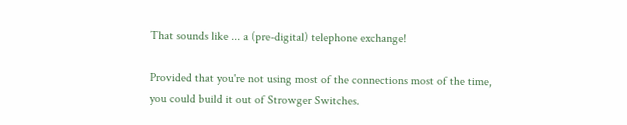That sounds like ... a (pre-digital) telephone exchange!

Provided that you're not using most of the connections most of the time, you could build it out of Strowger Switches.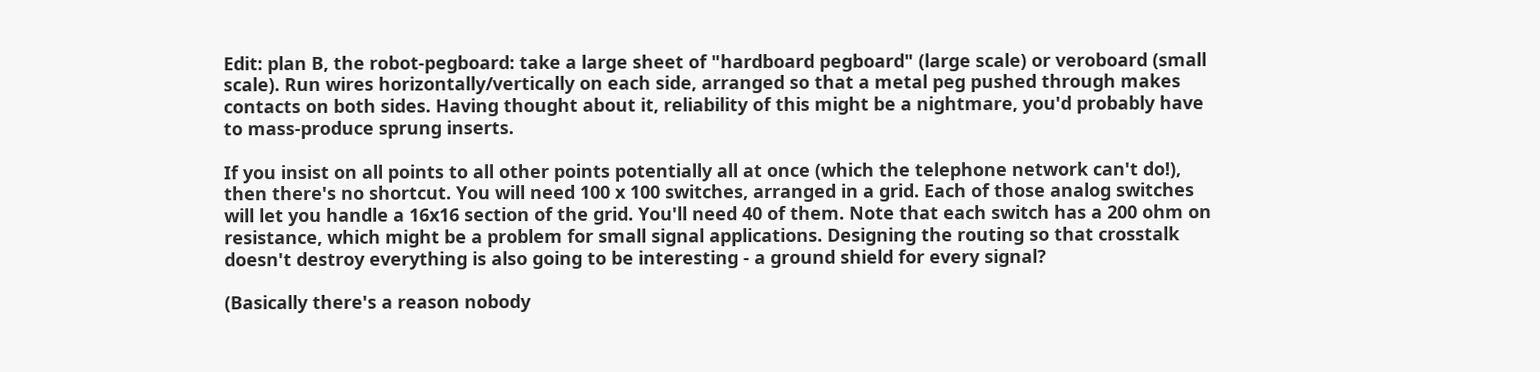Edit: plan B, the robot-pegboard: take a large sheet of "hardboard pegboard" (large scale) or veroboard (small scale). Run wires horizontally/vertically on each side, arranged so that a metal peg pushed through makes contacts on both sides. Having thought about it, reliability of this might be a nightmare, you'd probably have to mass-produce sprung inserts.

If you insist on all points to all other points potentially all at once (which the telephone network can't do!), then there's no shortcut. You will need 100 x 100 switches, arranged in a grid. Each of those analog switches will let you handle a 16x16 section of the grid. You'll need 40 of them. Note that each switch has a 200 ohm on resistance, which might be a problem for small signal applications. Designing the routing so that crosstalk doesn't destroy everything is also going to be interesting - a ground shield for every signal?

(Basically there's a reason nobody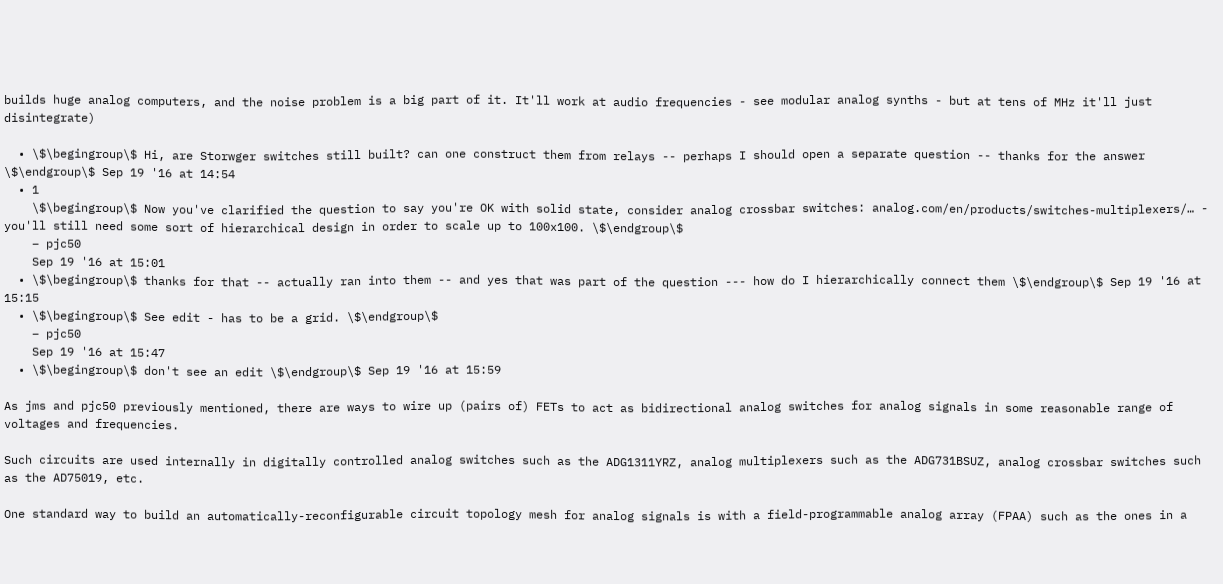builds huge analog computers, and the noise problem is a big part of it. It'll work at audio frequencies - see modular analog synths - but at tens of MHz it'll just disintegrate)

  • \$\begingroup\$ Hi, are Storwger switches still built? can one construct them from relays -- perhaps I should open a separate question -- thanks for the answer \$\endgroup\$ Sep 19 '16 at 14:54
  • 1
    \$\begingroup\$ Now you've clarified the question to say you're OK with solid state, consider analog crossbar switches: analog.com/en/products/switches-multiplexers/… - you'll still need some sort of hierarchical design in order to scale up to 100x100. \$\endgroup\$
    – pjc50
    Sep 19 '16 at 15:01
  • \$\begingroup\$ thanks for that -- actually ran into them -- and yes that was part of the question --- how do I hierarchically connect them \$\endgroup\$ Sep 19 '16 at 15:15
  • \$\begingroup\$ See edit - has to be a grid. \$\endgroup\$
    – pjc50
    Sep 19 '16 at 15:47
  • \$\begingroup\$ don't see an edit \$\endgroup\$ Sep 19 '16 at 15:59

As jms and pjc50 previously mentioned, there are ways to wire up (pairs of) FETs to act as bidirectional analog switches for analog signals in some reasonable range of voltages and frequencies.

Such circuits are used internally in digitally controlled analog switches such as the ADG1311YRZ, analog multiplexers such as the ADG731BSUZ, analog crossbar switches such as the AD75019, etc.

One standard way to build an automatically-reconfigurable circuit topology mesh for analog signals is with a field-programmable analog array (FPAA) such as the ones in a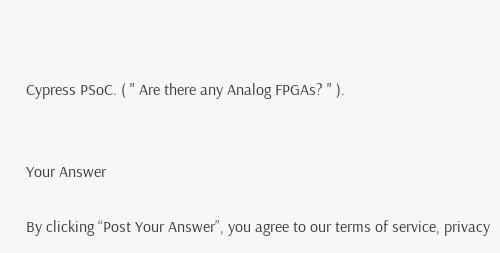Cypress PSoC. ( " Are there any Analog FPGAs? " ).


Your Answer

By clicking “Post Your Answer”, you agree to our terms of service, privacy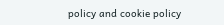policy and cookie policy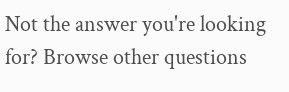Not the answer you're looking for? Browse other questions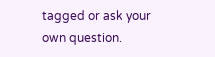tagged or ask your own question.